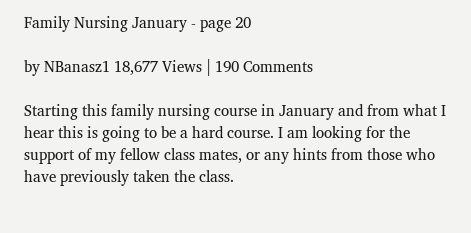Family Nursing January - page 20

by NBanasz1 18,677 Views | 190 Comments

Starting this family nursing course in January and from what I hear this is going to be a hard course. I am looking for the support of my fellow class mates, or any hints from those who have previously taken the class.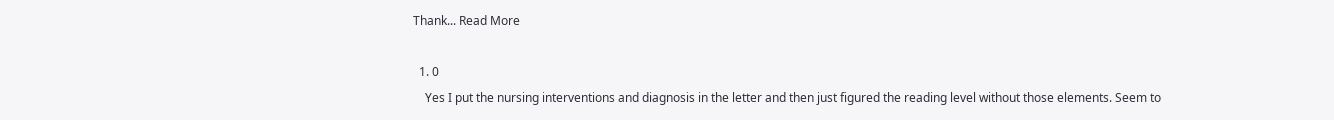Thank... Read More

  1. 0
    Yes I put the nursing interventions and diagnosis in the letter and then just figured the reading level without those elements. Seem to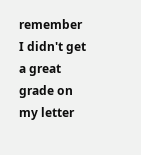remember I didn't get a great grade on my letter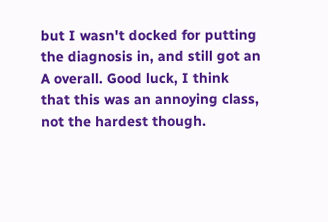but I wasn't docked for putting the diagnosis in, and still got an A overall. Good luck, I think that this was an annoying class, not the hardest though.